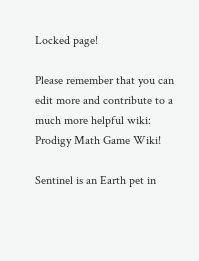Locked page!

Please remember that you can edit more and contribute to a much more helpful wiki: Prodigy Math Game Wiki!

Sentinel is an Earth pet in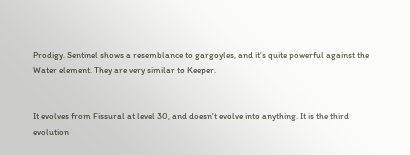Prodigy. Sentinel shows a resemblance to gargoyles, and it's quite powerful against the Water element. They are very similar to Keeper.


It evolves from Fissural at level 30, and doesn't evolve into anything. It is the third evolution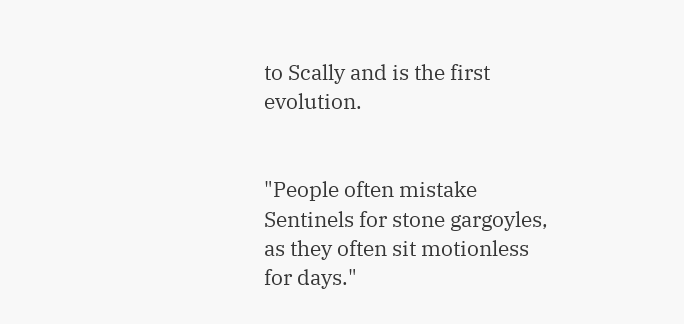to Scally and is the first evolution.


"People often mistake Sentinels for stone gargoyles, as they often sit motionless for days."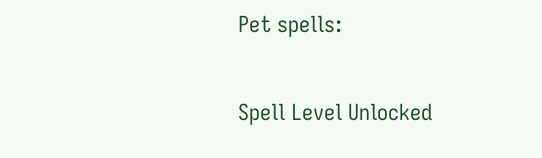Pet spells:

Spell Level Unlocked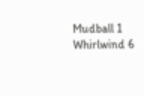Mudball 1
Whirlwind 6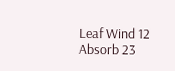Leaf Wind 12
Absorb 23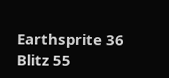Earthsprite 36
Blitz 55